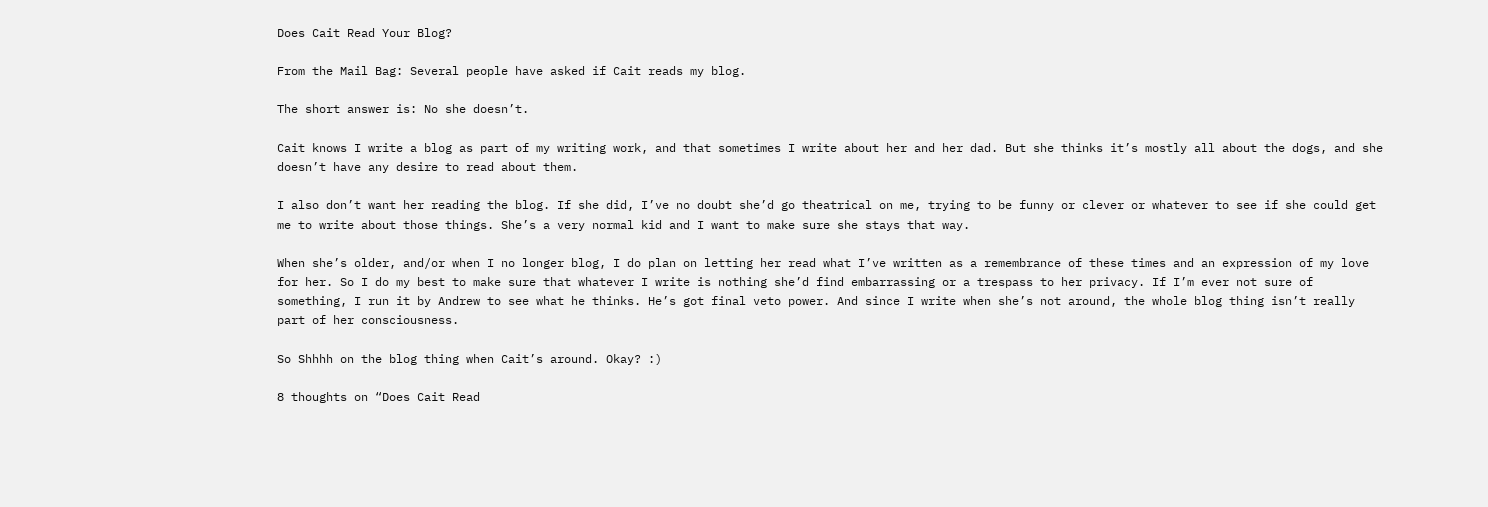Does Cait Read Your Blog?

From the Mail Bag: Several people have asked if Cait reads my blog.

The short answer is: No she doesn’t.

Cait knows I write a blog as part of my writing work, and that sometimes I write about her and her dad. But she thinks it’s mostly all about the dogs, and she doesn’t have any desire to read about them.

I also don’t want her reading the blog. If she did, I’ve no doubt she’d go theatrical on me, trying to be funny or clever or whatever to see if she could get me to write about those things. She’s a very normal kid and I want to make sure she stays that way.

When she’s older, and/or when I no longer blog, I do plan on letting her read what I’ve written as a remembrance of these times and an expression of my love for her. So I do my best to make sure that whatever I write is nothing she’d find embarrassing or a trespass to her privacy. If I’m ever not sure of something, I run it by Andrew to see what he thinks. He’s got final veto power. And since I write when she’s not around, the whole blog thing isn’t really part of her consciousness.

So Shhhh on the blog thing when Cait’s around. Okay? :)

8 thoughts on “Does Cait Read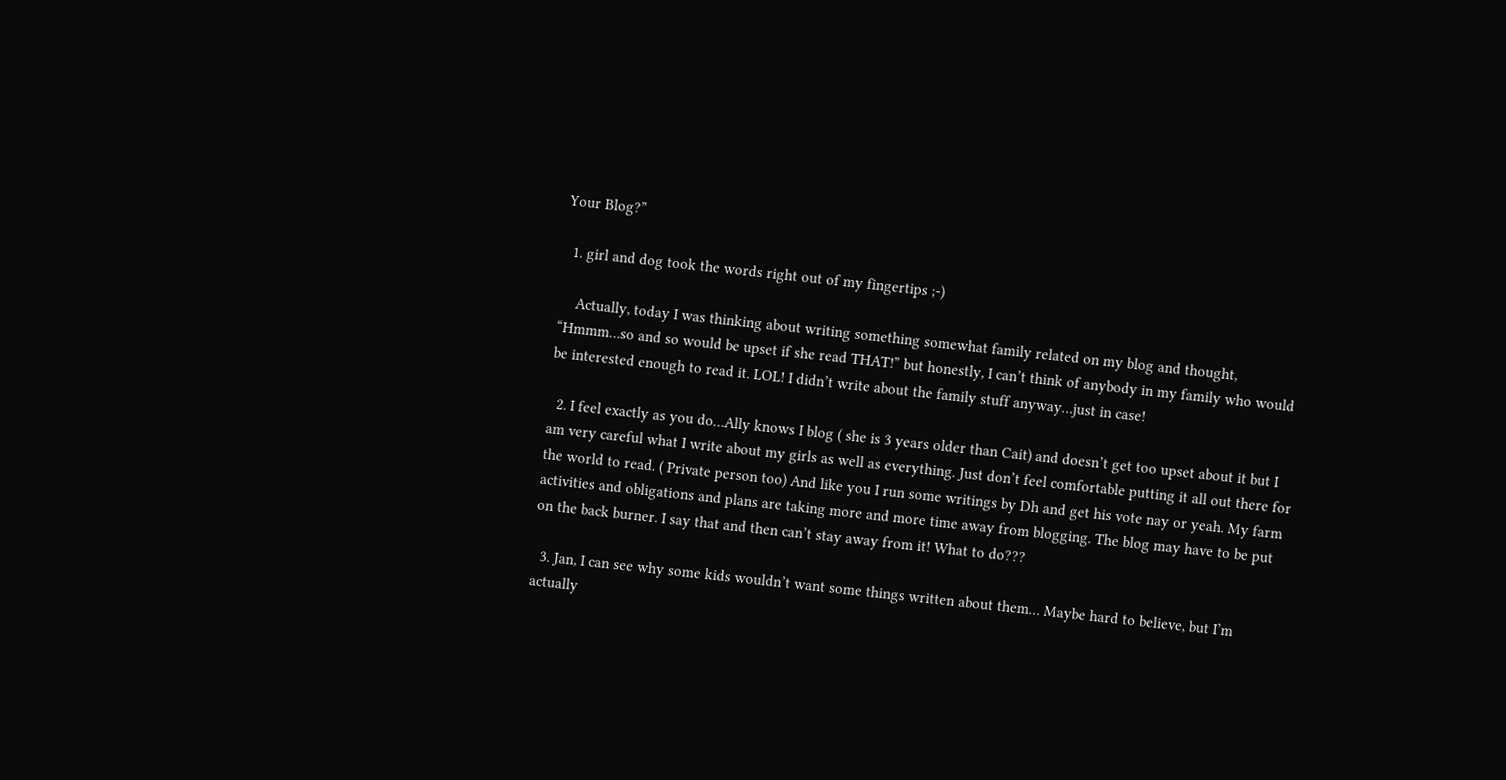Your Blog?”

  1. girl and dog took the words right out of my fingertips ;-)

    Actually, today I was thinking about writing something somewhat family related on my blog and thought, “Hmmm…so and so would be upset if she read THAT!” but honestly, I can’t think of anybody in my family who would be interested enough to read it. LOL! I didn’t write about the family stuff anyway…just in case!

  2. I feel exactly as you do…Ally knows I blog ( she is 3 years older than Cait) and doesn’t get too upset about it but I am very careful what I write about my girls as well as everything. Just don’t feel comfortable putting it all out there for the world to read. ( Private person too) And like you I run some writings by Dh and get his vote nay or yeah. My farm activities and obligations and plans are taking more and more time away from blogging. The blog may have to be put on the back burner. I say that and then can’t stay away from it! What to do???

  3. Jan, I can see why some kids wouldn’t want some things written about them… Maybe hard to believe, but I’m actually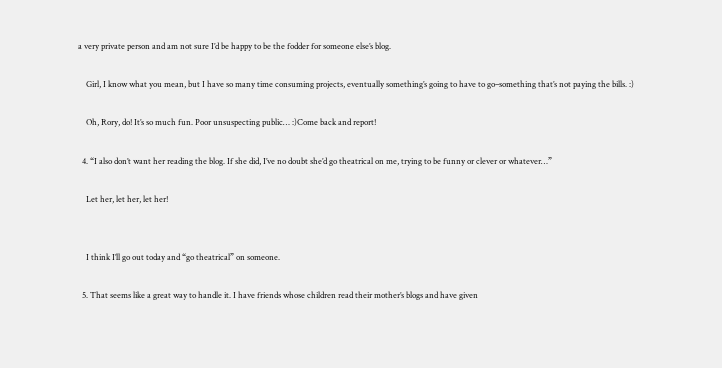a very private person and am not sure I’d be happy to be the fodder for someone else’s blog.

    Girl, I know what you mean, but I have so many time consuming projects, eventually something’s going to have to go–something that’s not paying the bills. :)

    Oh, Rory, do! It’s so much fun. Poor unsuspecting public… :)Come back and report!

  4. “I also don’t want her reading the blog. If she did, I’ve no doubt she’d go theatrical on me, trying to be funny or clever or whatever…”

    Let her, let her, let her!


    I think I’ll go out today and “go theatrical” on someone.

  5. That seems like a great way to handle it. I have friends whose children read their mother’s blogs and have given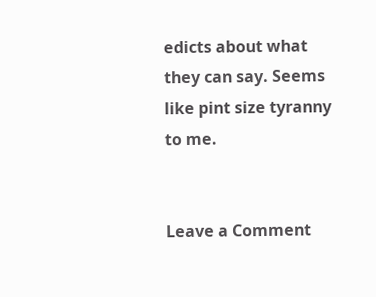edicts about what they can say. Seems like pint size tyranny to me.


Leave a Comment